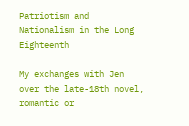Patriotism and Nationalism in the Long Eighteenth

My exchanges with Jen over the late-18th novel, romantic or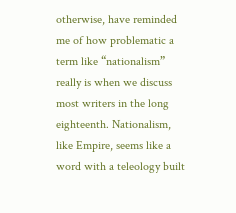otherwise, have reminded me of how problematic a term like “nationalism” really is when we discuss most writers in the long eighteenth. Nationalism, like Empire, seems like a word with a teleology built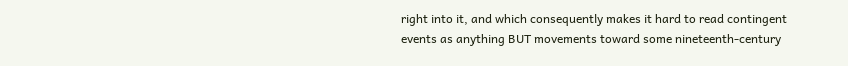right into it, and which consequently makes it hard to read contingent events as anything BUT movements toward some nineteenth-century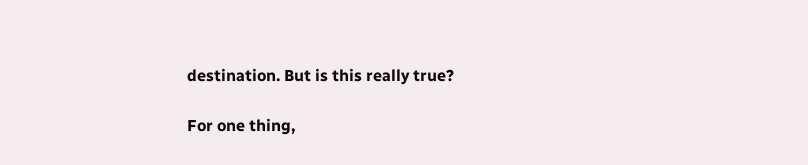destination. But is this really true?

For one thing,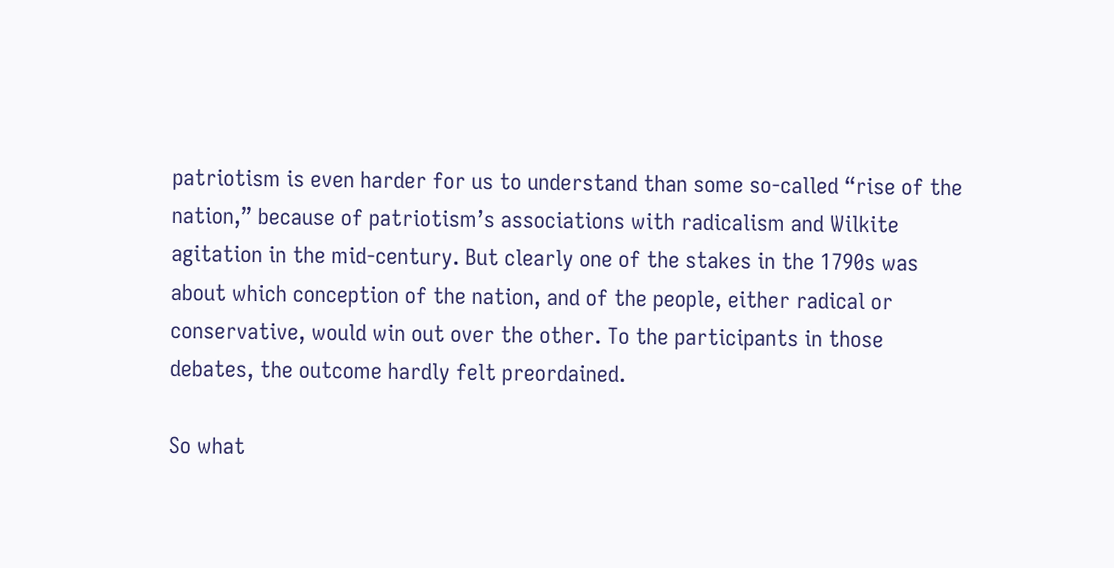patriotism is even harder for us to understand than some so-called “rise of the nation,” because of patriotism’s associations with radicalism and Wilkite agitation in the mid-century. But clearly one of the stakes in the 1790s was about which conception of the nation, and of the people, either radical or conservative, would win out over the other. To the participants in those debates, the outcome hardly felt preordained.

So what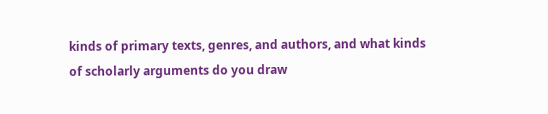kinds of primary texts, genres, and authors, and what kinds of scholarly arguments do you draw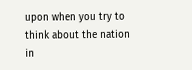upon when you try to think about the nation in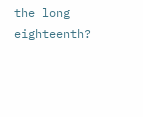the long eighteenth?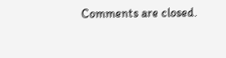Comments are closed.